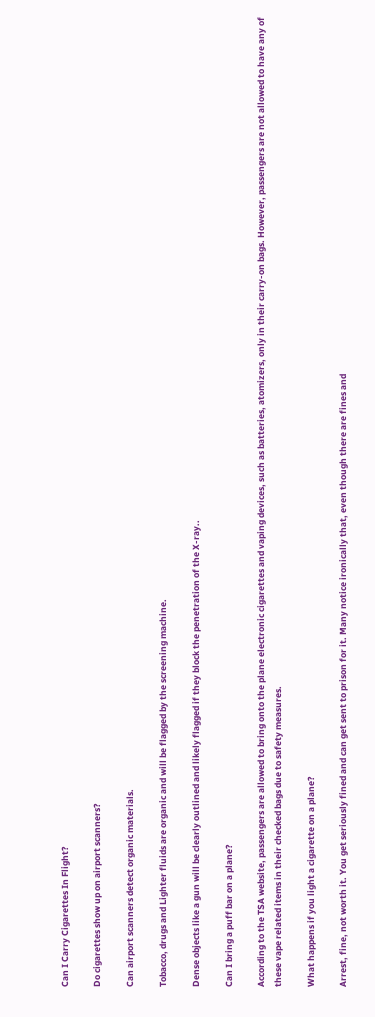Can I Carry Cigarettes In Flight?

Do cigarettes show up on airport scanners?

Can airport scanners detect organic materials.

Tobacco, drugs and Lighter fluids are organic and will be flagged by the screening machine.

Dense objects like a gun will be clearly outlined and likely flagged if they block the penetration of the X-ray..

Can I bring a puff bar on a plane?

According to the TSA website, passengers are allowed to bring onto the plane electronic cigarettes and vaping devices, such as batteries, atomizers, only in their carry-on bags. However, passengers are not allowed to have any of these vape related items in their checked bags due to safety measures.

What happens if you light a cigarette on a plane?

Arrest, fine, not worth it. You get seriously fined and can get sent to prison for it. Many notice ironically that, even though there are fines and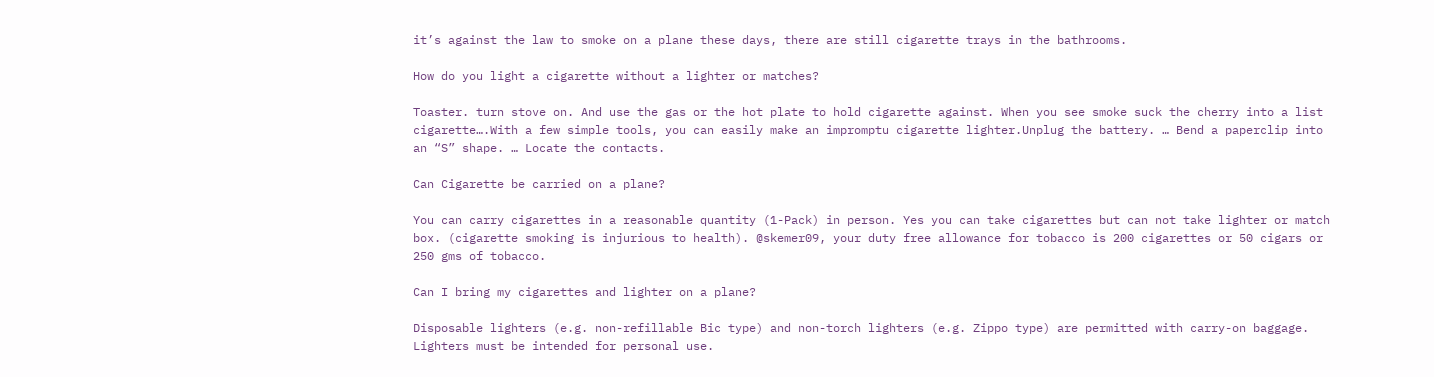it’s against the law to smoke on a plane these days, there are still cigarette trays in the bathrooms.

How do you light a cigarette without a lighter or matches?

Toaster. turn stove on. And use the gas or the hot plate to hold cigarette against. When you see smoke suck the cherry into a list cigarette….With a few simple tools, you can easily make an impromptu cigarette lighter.Unplug the battery. … Bend a paperclip into an “S” shape. … Locate the contacts.

Can Cigarette be carried on a plane?

You can carry cigarettes in a reasonable quantity (1-Pack) in person. Yes you can take cigarettes but can not take lighter or match box. (cigarette smoking is injurious to health). @skemer09, your duty free allowance for tobacco is 200 cigarettes or 50 cigars or 250 gms of tobacco.

Can I bring my cigarettes and lighter on a plane?

Disposable lighters (e.g. non-refillable Bic type) and non-torch lighters (e.g. Zippo type) are permitted with carry-on baggage. Lighters must be intended for personal use.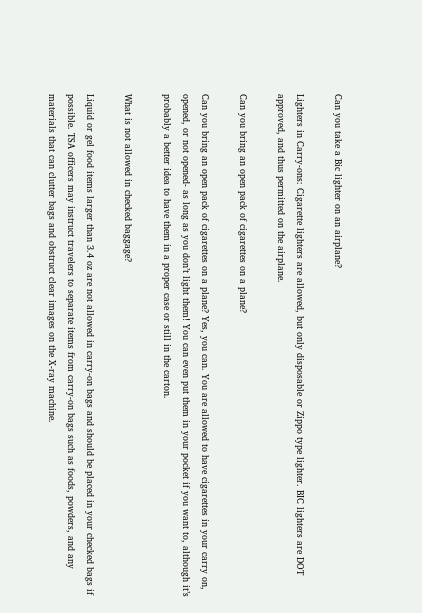Can you take a Bic lighter on an airplane?

Lighters in Carry-ons: Cigarette lighters are allowed, but only disposable or Zippo type lighter. BIC lighters are DOT approved, and thus permitted on the airplane.

Can you bring an open pack of cigarettes on a plane?

Can you bring an open pack of cigarettes on a plane? Yes, you can. You are allowed to have cigarettes in your carry on, opened, or not opened- as long as you don’t light them! You can even put them in your pocket if you want to, although it’s probably a better idea to have them in a proper case or still in the carton.

What is not allowed in checked baggage?

Liquid or gel food items larger than 3.4 oz are not allowed in carry-on bags and should be placed in your checked bags if possible. TSA officers may instruct travelers to separate items from carry-on bags such as foods, powders, and any materials that can clutter bags and obstruct clear images on the X-ray machine.